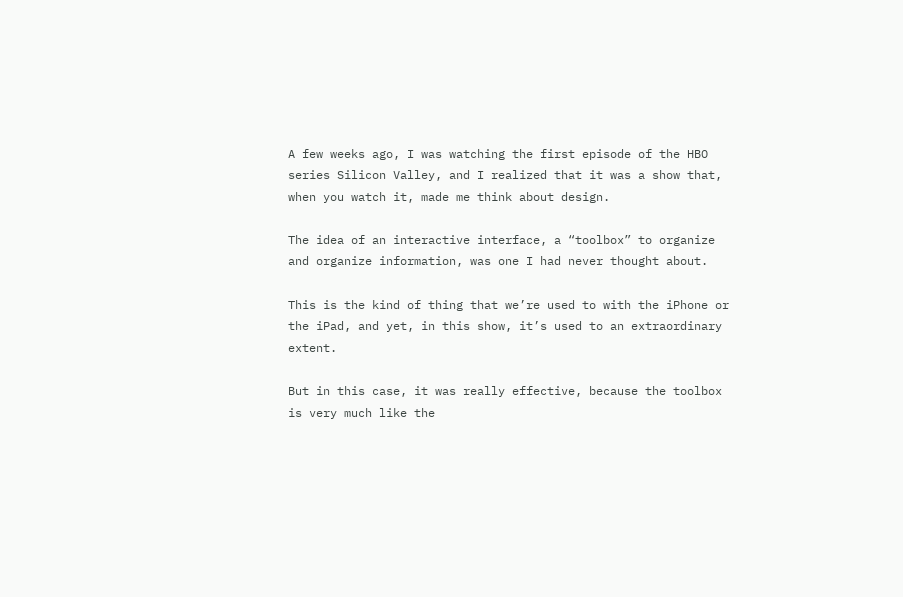A few weeks ago, I was watching the first episode of the HBO series Silicon Valley, and I realized that it was a show that, when you watch it, made me think about design.

The idea of an interactive interface, a “toolbox” to organize and organize information, was one I had never thought about.

This is the kind of thing that we’re used to with the iPhone or the iPad, and yet, in this show, it’s used to an extraordinary extent.

But in this case, it was really effective, because the toolbox is very much like the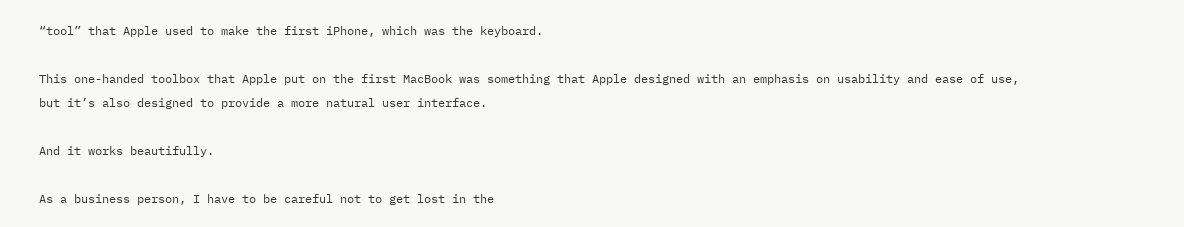“tool” that Apple used to make the first iPhone, which was the keyboard.

This one-handed toolbox that Apple put on the first MacBook was something that Apple designed with an emphasis on usability and ease of use, but it’s also designed to provide a more natural user interface.

And it works beautifully.

As a business person, I have to be careful not to get lost in the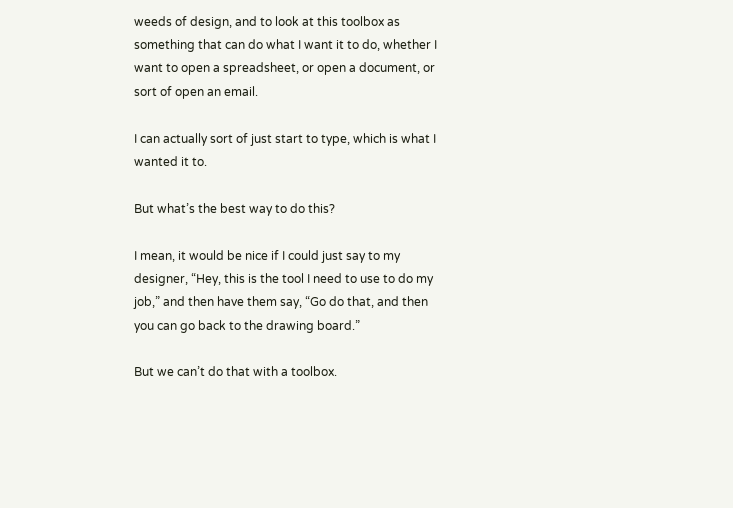weeds of design, and to look at this toolbox as something that can do what I want it to do, whether I want to open a spreadsheet, or open a document, or sort of open an email.

I can actually sort of just start to type, which is what I wanted it to.

But what’s the best way to do this?

I mean, it would be nice if I could just say to my designer, “Hey, this is the tool I need to use to do my job,” and then have them say, “Go do that, and then you can go back to the drawing board.”

But we can’t do that with a toolbox.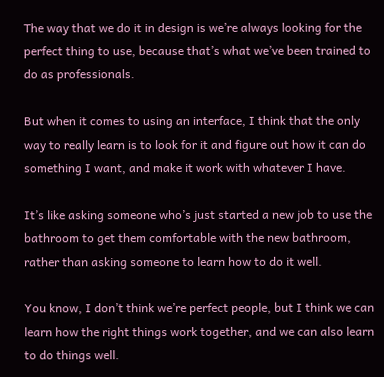The way that we do it in design is we’re always looking for the perfect thing to use, because that’s what we’ve been trained to do as professionals.

But when it comes to using an interface, I think that the only way to really learn is to look for it and figure out how it can do something I want, and make it work with whatever I have.

It’s like asking someone who’s just started a new job to use the bathroom to get them comfortable with the new bathroom, rather than asking someone to learn how to do it well.

You know, I don’t think we’re perfect people, but I think we can learn how the right things work together, and we can also learn to do things well.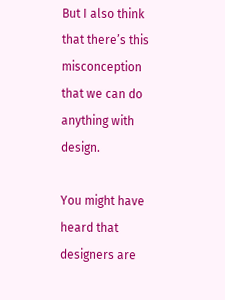But I also think that there’s this misconception that we can do anything with design.

You might have heard that designers are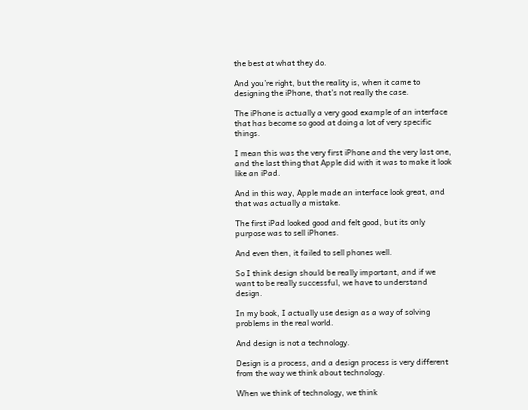the best at what they do.

And you’re right, but the reality is, when it came to designing the iPhone, that’s not really the case.

The iPhone is actually a very good example of an interface that has become so good at doing a lot of very specific things.

I mean this was the very first iPhone and the very last one, and the last thing that Apple did with it was to make it look like an iPad.

And in this way, Apple made an interface look great, and that was actually a mistake.

The first iPad looked good and felt good, but its only purpose was to sell iPhones.

And even then, it failed to sell phones well.

So I think design should be really important, and if we want to be really successful, we have to understand design.

In my book, I actually use design as a way of solving problems in the real world.

And design is not a technology.

Design is a process, and a design process is very different from the way we think about technology.

When we think of technology, we think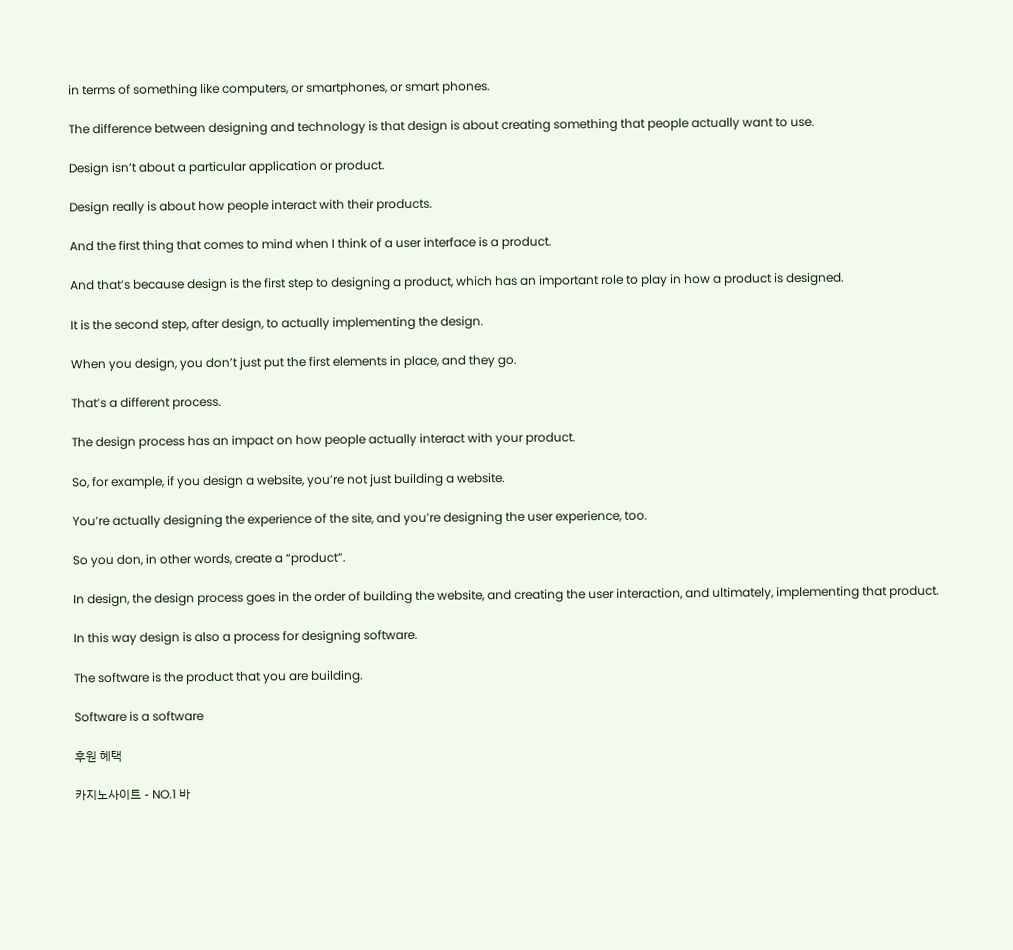in terms of something like computers, or smartphones, or smart phones.

The difference between designing and technology is that design is about creating something that people actually want to use.

Design isn’t about a particular application or product.

Design really is about how people interact with their products.

And the first thing that comes to mind when I think of a user interface is a product.

And that’s because design is the first step to designing a product, which has an important role to play in how a product is designed.

It is the second step, after design, to actually implementing the design.

When you design, you don’t just put the first elements in place, and they go.

That’s a different process.

The design process has an impact on how people actually interact with your product.

So, for example, if you design a website, you’re not just building a website.

You’re actually designing the experience of the site, and you’re designing the user experience, too.

So you don, in other words, create a “product”.

In design, the design process goes in the order of building the website, and creating the user interaction, and ultimately, implementing that product.

In this way design is also a process for designing software.

The software is the product that you are building.

Software is a software

후원 혜택

카지노사이트 - NO.1 바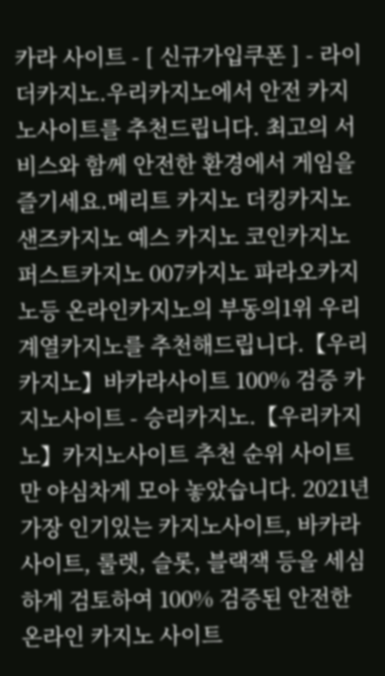카라 사이트 - [ 신규가입쿠폰 ] - 라이더카지노.우리카지노에서 안전 카지노사이트를 추천드립니다. 최고의 서비스와 함께 안전한 환경에서 게임을 즐기세요.메리트 카지노 더킹카지노 샌즈카지노 예스 카지노 코인카지노 퍼스트카지노 007카지노 파라오카지노등 온라인카지노의 부동의1위 우리계열카지노를 추천해드립니다.【우리카지노】바카라사이트 100% 검증 카지노사이트 - 승리카지노.【우리카지노】카지노사이트 추천 순위 사이트만 야심차게 모아 놓았습니다. 2021년 가장 인기있는 카지노사이트, 바카라 사이트, 룰렛, 슬롯, 블랙잭 등을 세심하게 검토하여 100% 검증된 안전한 온라인 카지노 사이트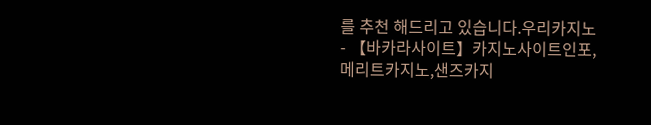를 추천 해드리고 있습니다.우리카지노 - 【바카라사이트】카지노사이트인포,메리트카지노,샌즈카지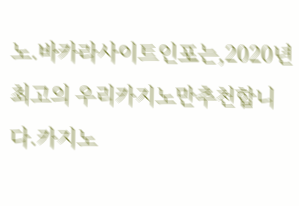노.바카라사이트인포는,2020년 최고의 우리카지노만추천합니다.카지노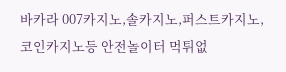바카라 007카지노,솔카지노,퍼스트카지노,코인카지노등 안전놀이터 먹튀없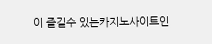이 즐길수 있는카지노사이트인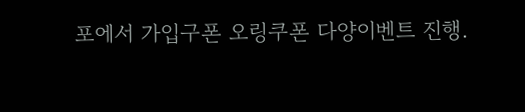포에서 가입구폰 오링쿠폰 다양이벤트 진행.